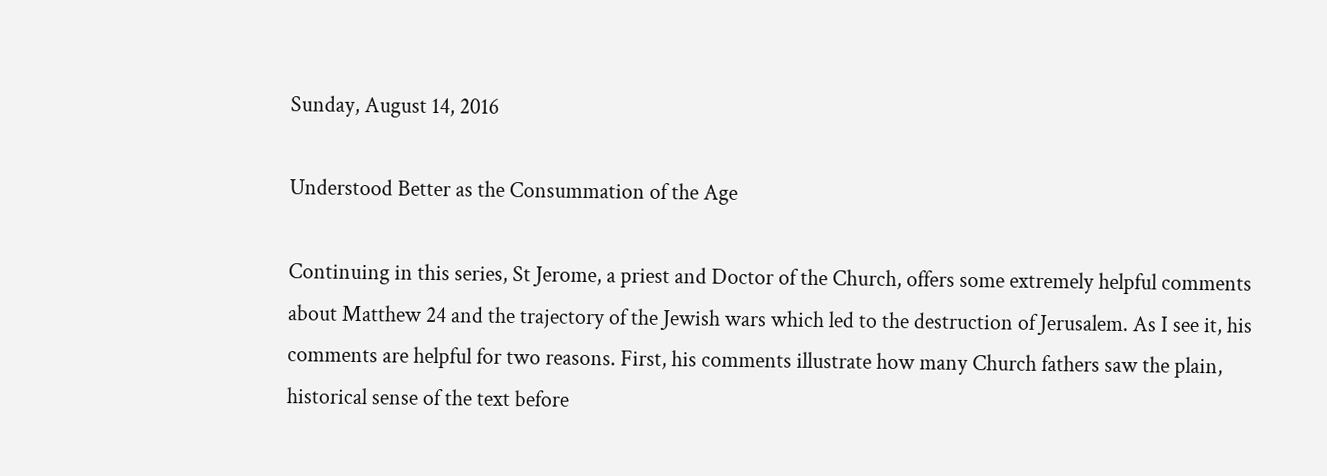Sunday, August 14, 2016

Understood Better as the Consummation of the Age

Continuing in this series, St Jerome, a priest and Doctor of the Church, offers some extremely helpful comments about Matthew 24 and the trajectory of the Jewish wars which led to the destruction of Jerusalem. As I see it, his comments are helpful for two reasons. First, his comments illustrate how many Church fathers saw the plain, historical sense of the text before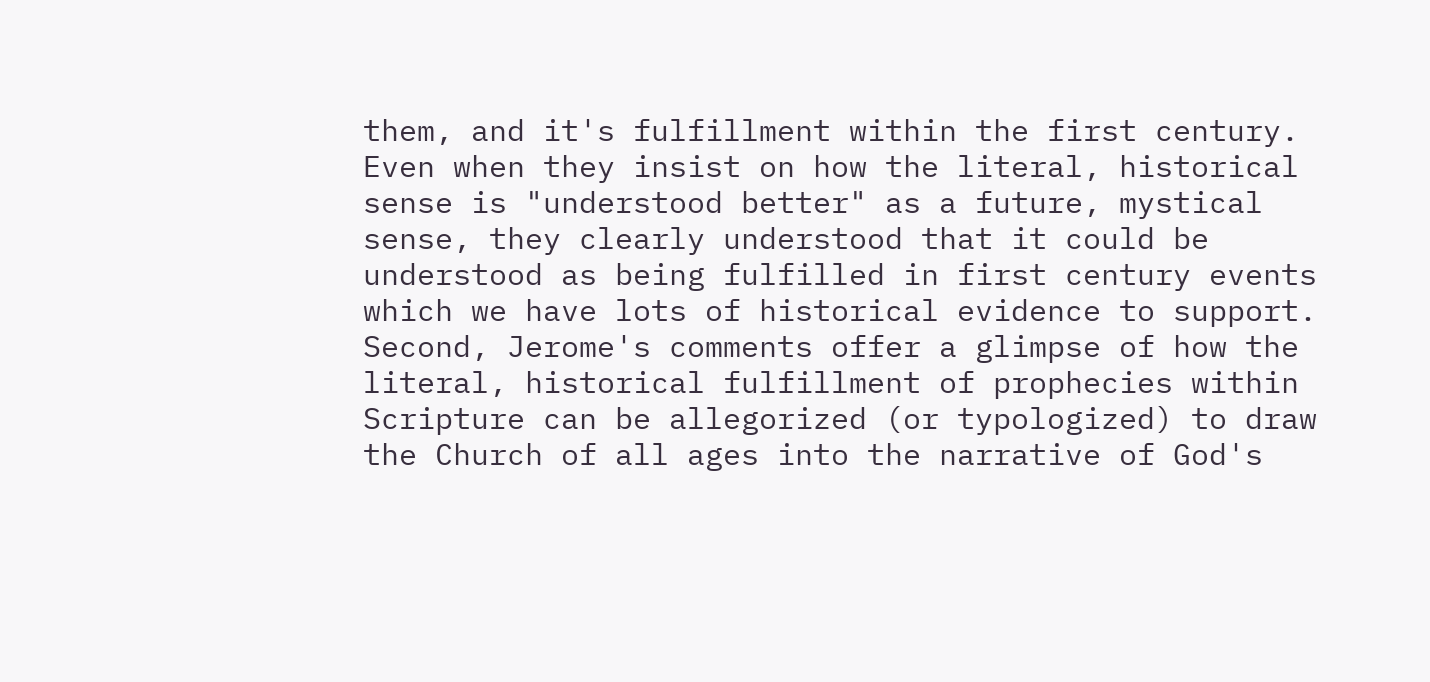them, and it's fulfillment within the first century. Even when they insist on how the literal, historical sense is "understood better" as a future, mystical sense, they clearly understood that it could be understood as being fulfilled in first century events which we have lots of historical evidence to support. Second, Jerome's comments offer a glimpse of how the literal, historical fulfillment of prophecies within Scripture can be allegorized (or typologized) to draw the Church of all ages into the narrative of God's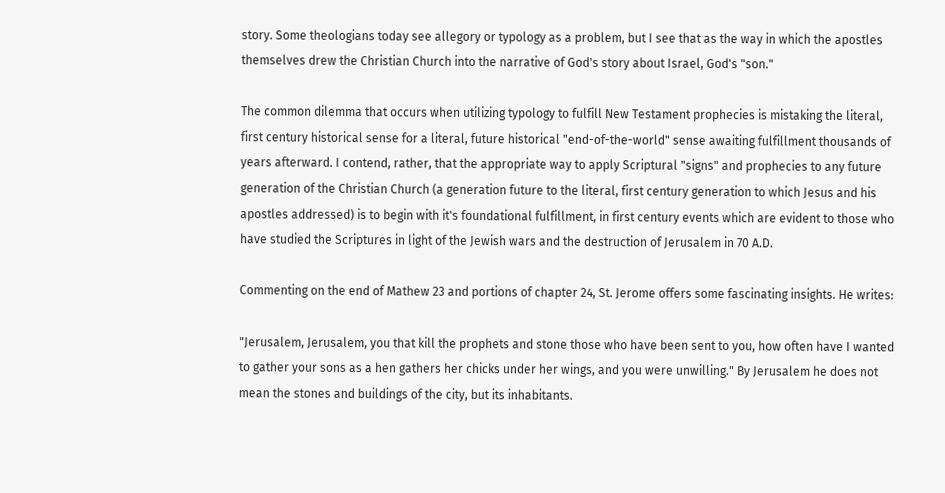story. Some theologians today see allegory or typology as a problem, but I see that as the way in which the apostles themselves drew the Christian Church into the narrative of God's story about Israel, God's "son."

The common dilemma that occurs when utilizing typology to fulfill New Testament prophecies is mistaking the literal, first century historical sense for a literal, future historical "end-of-the-world" sense awaiting fulfillment thousands of years afterward. I contend, rather, that the appropriate way to apply Scriptural "signs" and prophecies to any future generation of the Christian Church (a generation future to the literal, first century generation to which Jesus and his apostles addressed) is to begin with it's foundational fulfillment, in first century events which are evident to those who have studied the Scriptures in light of the Jewish wars and the destruction of Jerusalem in 70 A.D.

Commenting on the end of Mathew 23 and portions of chapter 24, St. Jerome offers some fascinating insights. He writes:

"Jerusalem, Jerusalem, you that kill the prophets and stone those who have been sent to you, how often have I wanted to gather your sons as a hen gathers her chicks under her wings, and you were unwilling." By Jerusalem he does not mean the stones and buildings of the city, but its inhabitants.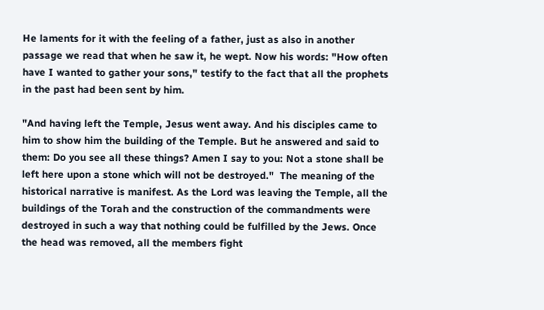He laments for it with the feeling of a father, just as also in another passage we read that when he saw it, he wept. Now his words: "How often have I wanted to gather your sons," testify to the fact that all the prophets in the past had been sent by him.

"And having left the Temple, Jesus went away. And his disciples came to him to show him the building of the Temple. But he answered and said to them: Do you see all these things? Amen I say to you: Not a stone shall be left here upon a stone which will not be destroyed."  The meaning of the historical narrative is manifest. As the Lord was leaving the Temple, all the buildings of the Torah and the construction of the commandments were destroyed in such a way that nothing could be fulfilled by the Jews. Once the head was removed, all the members fight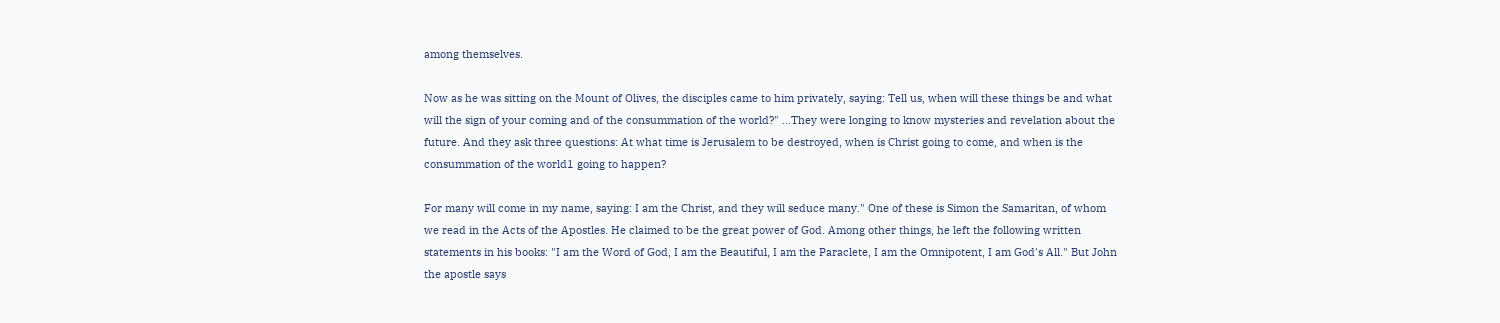among themselves.

Now as he was sitting on the Mount of Olives, the disciples came to him privately, saying: Tell us, when will these things be and what will the sign of your coming and of the consummation of the world?" ...They were longing to know mysteries and revelation about the future. And they ask three questions: At what time is Jerusalem to be destroyed, when is Christ going to come, and when is the consummation of the world1 going to happen?

For many will come in my name, saying: I am the Christ, and they will seduce many." One of these is Simon the Samaritan, of whom we read in the Acts of the Apostles. He claimed to be the great power of God. Among other things, he left the following written statements in his books: "I am the Word of God, I am the Beautiful, I am the Paraclete, I am the Omnipotent, I am God's All." But John the apostle says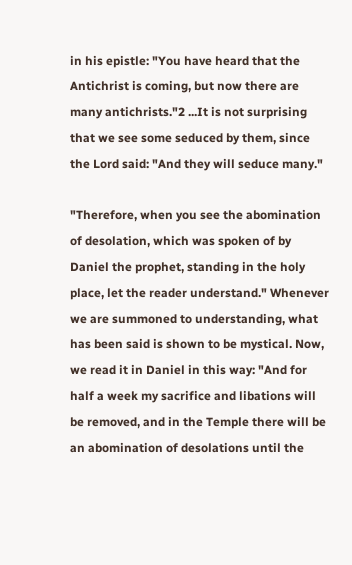in his epistle: "You have heard that the Antichrist is coming, but now there are many antichrists."2 ...It is not surprising that we see some seduced by them, since the Lord said: "And they will seduce many."

"Therefore, when you see the abomination of desolation, which was spoken of by Daniel the prophet, standing in the holy place, let the reader understand." Whenever we are summoned to understanding, what has been said is shown to be mystical. Now, we read it in Daniel in this way: "And for half a week my sacrifice and libations will be removed, and in the Temple there will be an abomination of desolations until the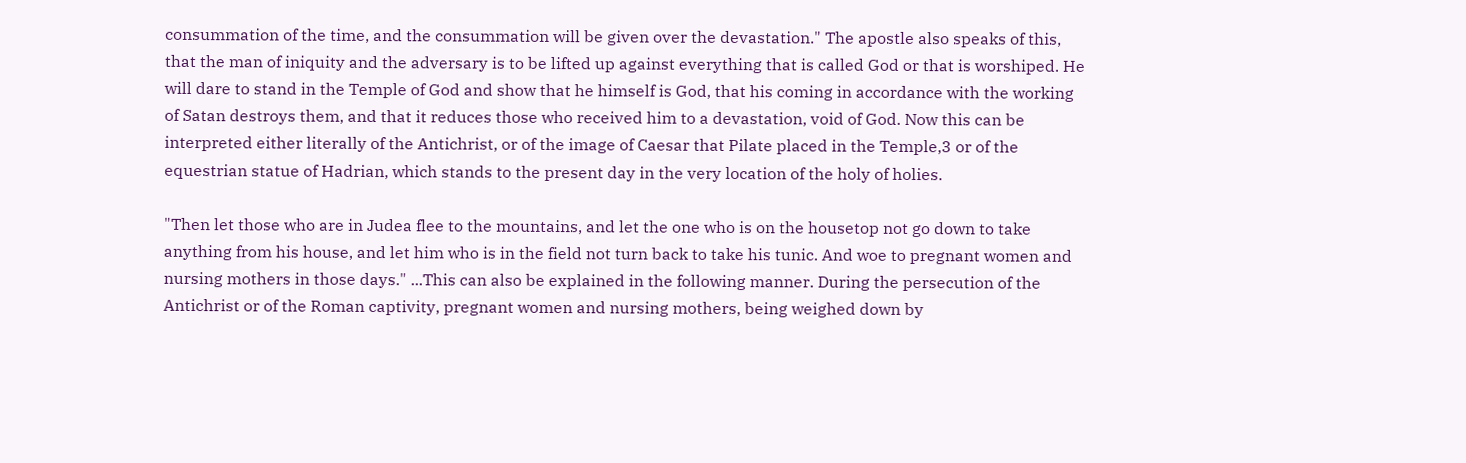consummation of the time, and the consummation will be given over the devastation." The apostle also speaks of this, that the man of iniquity and the adversary is to be lifted up against everything that is called God or that is worshiped. He will dare to stand in the Temple of God and show that he himself is God, that his coming in accordance with the working of Satan destroys them, and that it reduces those who received him to a devastation, void of God. Now this can be interpreted either literally of the Antichrist, or of the image of Caesar that Pilate placed in the Temple,3 or of the equestrian statue of Hadrian, which stands to the present day in the very location of the holy of holies.

"Then let those who are in Judea flee to the mountains, and let the one who is on the housetop not go down to take anything from his house, and let him who is in the field not turn back to take his tunic. And woe to pregnant women and nursing mothers in those days." ...This can also be explained in the following manner. During the persecution of the Antichrist or of the Roman captivity, pregnant women and nursing mothers, being weighed down by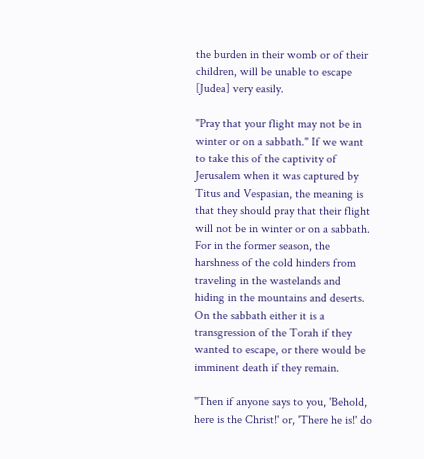the burden in their womb or of their children, will be unable to escape [Judea] very easily.

"Pray that your flight may not be in winter or on a sabbath." If we want to take this of the captivity of Jerusalem when it was captured by Titus and Vespasian, the meaning is that they should pray that their flight will not be in winter or on a sabbath. For in the former season, the harshness of the cold hinders from traveling in the wastelands and hiding in the mountains and deserts. On the sabbath either it is a transgression of the Torah if they wanted to escape, or there would be imminent death if they remain.

"Then if anyone says to you, 'Behold, here is the Christ!' or, 'There he is!' do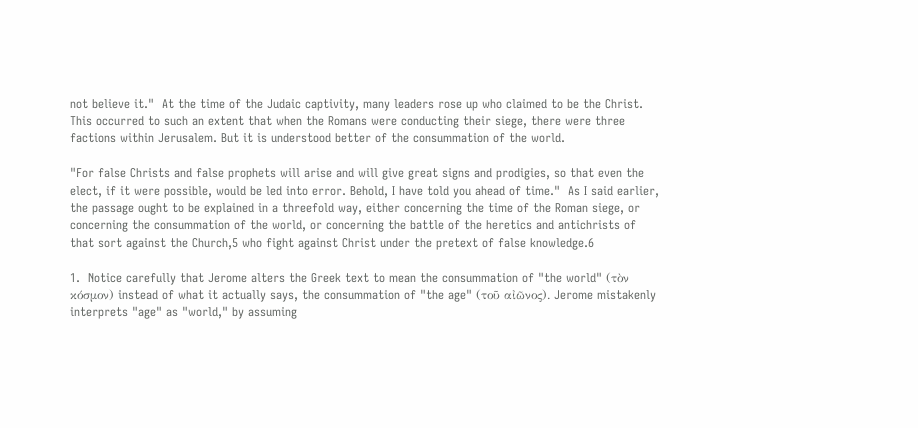not believe it."  At the time of the Judaic captivity, many leaders rose up who claimed to be the Christ. This occurred to such an extent that when the Romans were conducting their siege, there were three factions within Jerusalem. But it is understood better of the consummation of the world.

"For false Christs and false prophets will arise and will give great signs and prodigies, so that even the elect, if it were possible, would be led into error. Behold, I have told you ahead of time."  As I said earlier, the passage ought to be explained in a threefold way, either concerning the time of the Roman siege, or concerning the consummation of the world, or concerning the battle of the heretics and antichrists of that sort against the Church,5 who fight against Christ under the pretext of false knowledge.6

1.  Notice carefully that Jerome alters the Greek text to mean the consummation of "the world" (τὸν κόσμον) instead of what it actually says, the consummation of "the age" (τοῦ αἰῶνος). Jerome mistakenly interprets "age" as "world," by assuming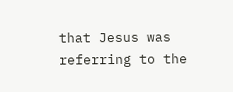that Jesus was referring to the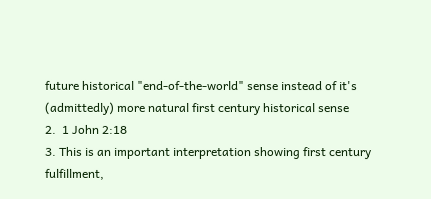future historical "end-of-the-world" sense instead of it's (admittedly) more natural first century historical sense
2.  1 John 2:18
3. This is an important interpretation showing first century fulfillment,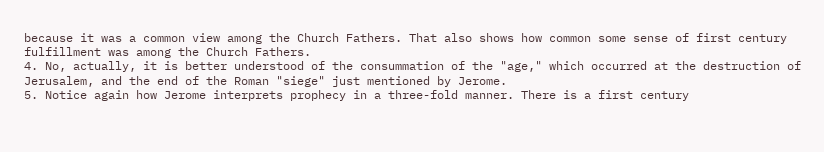because it was a common view among the Church Fathers. That also shows how common some sense of first century fulfillment was among the Church Fathers.
4. No, actually, it is better understood of the consummation of the "age," which occurred at the destruction of Jerusalem, and the end of the Roman "siege" just mentioned by Jerome.
5. Notice again how Jerome interprets prophecy in a three-fold manner. There is a first century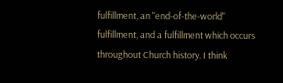fulfillment, an "end-of-the-world" fulfillment, and a fulfillment which occurs throughout Church history. I think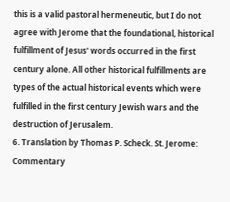this is a valid pastoral hermeneutic, but I do not agree with Jerome that the foundational, historical fulfillment of Jesus' words occurred in the first century alone. All other historical fulfillments are types of the actual historical events which were fulfilled in the first century Jewish wars and the destruction of Jerusalem.
6. Translation by Thomas P. Scheck. St. Jerome: Commentary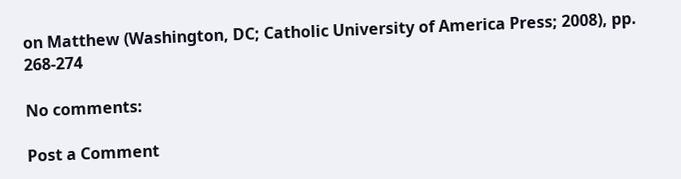on Matthew (Washington, DC; Catholic University of America Press; 2008), pp. 268-274

No comments:

Post a Comment